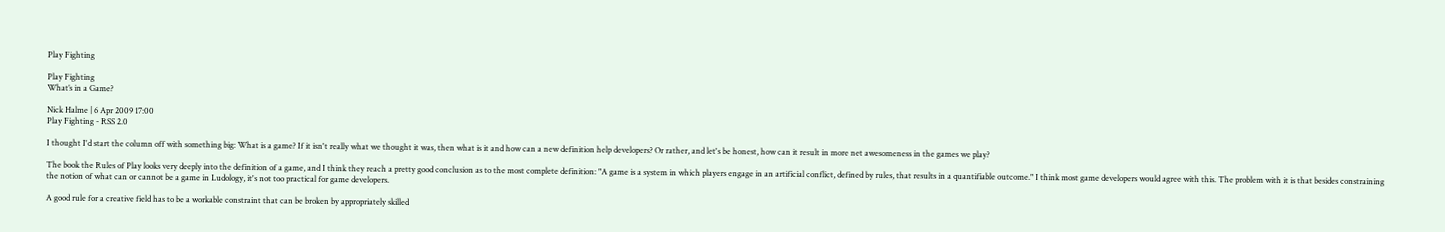Play Fighting

Play Fighting
What’s in a Game?

Nick Halme | 6 Apr 2009 17:00
Play Fighting - RSS 2.0

I thought I'd start the column off with something big: What is a game? If it isn't really what we thought it was, then what is it and how can a new definition help developers? Or rather, and let's be honest, how can it result in more net awesomeness in the games we play?

The book the Rules of Play looks very deeply into the definition of a game, and I think they reach a pretty good conclusion as to the most complete definition: "A game is a system in which players engage in an artificial conflict, defined by rules, that results in a quantifiable outcome." I think most game developers would agree with this. The problem with it is that besides constraining the notion of what can or cannot be a game in Ludology, it's not too practical for game developers.

A good rule for a creative field has to be a workable constraint that can be broken by appropriately skilled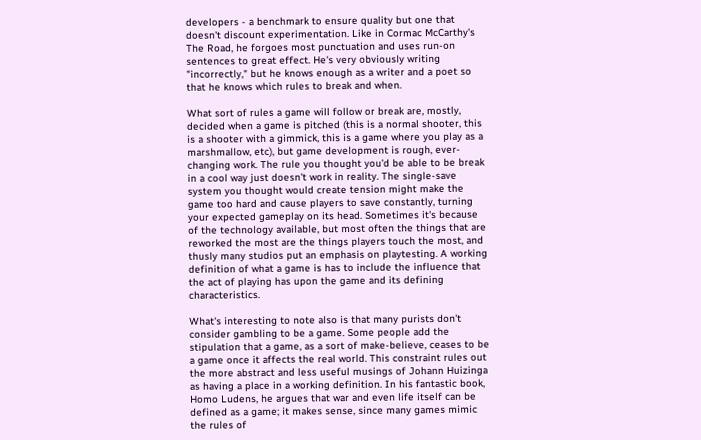developers - a benchmark to ensure quality but one that doesn't discount experimentation. Like in Cormac McCarthy's The Road, he forgoes most punctuation and uses run-on sentences to great effect. He's very obviously writing "incorrectly," but he knows enough as a writer and a poet so that he knows which rules to break and when.

What sort of rules a game will follow or break are, mostly, decided when a game is pitched (this is a normal shooter, this is a shooter with a gimmick, this is a game where you play as a marshmallow, etc), but game development is rough, ever-changing work. The rule you thought you'd be able to be break in a cool way just doesn't work in reality. The single-save system you thought would create tension might make the game too hard and cause players to save constantly, turning your expected gameplay on its head. Sometimes it's because of the technology available, but most often the things that are reworked the most are the things players touch the most, and thusly many studios put an emphasis on playtesting. A working definition of what a game is has to include the influence that the act of playing has upon the game and its defining characteristics.

What's interesting to note also is that many purists don't consider gambling to be a game. Some people add the stipulation that a game, as a sort of make-believe, ceases to be a game once it affects the real world. This constraint rules out the more abstract and less useful musings of Johann Huizinga as having a place in a working definition. In his fantastic book, Homo Ludens, he argues that war and even life itself can be defined as a game; it makes sense, since many games mimic the rules of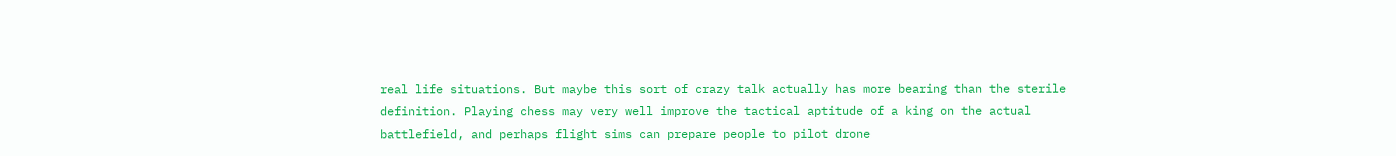real life situations. But maybe this sort of crazy talk actually has more bearing than the sterile definition. Playing chess may very well improve the tactical aptitude of a king on the actual battlefield, and perhaps flight sims can prepare people to pilot drone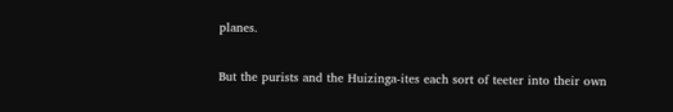planes.

But the purists and the Huizinga-ites each sort of teeter into their own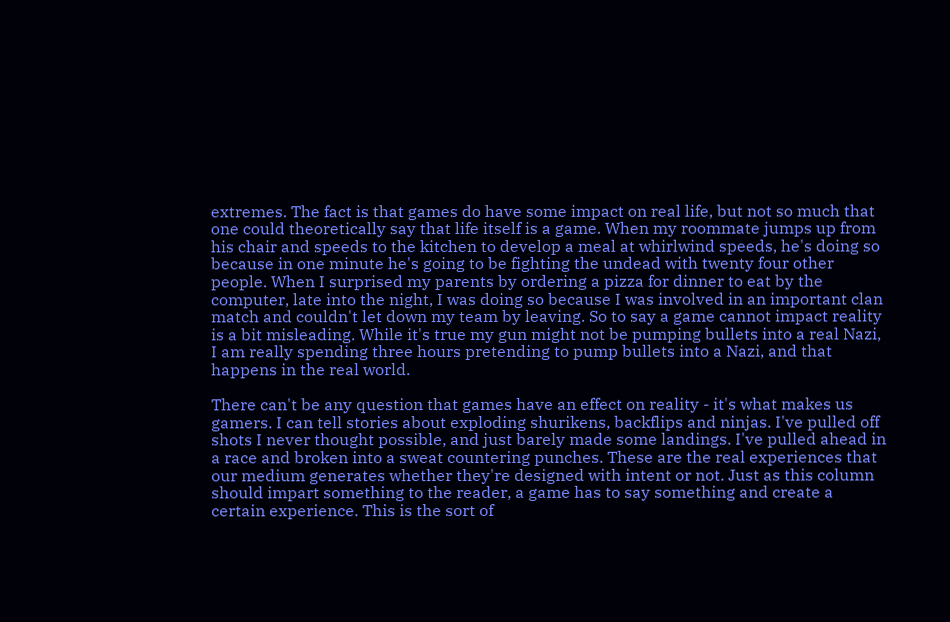extremes. The fact is that games do have some impact on real life, but not so much that one could theoretically say that life itself is a game. When my roommate jumps up from his chair and speeds to the kitchen to develop a meal at whirlwind speeds, he's doing so because in one minute he's going to be fighting the undead with twenty four other people. When I surprised my parents by ordering a pizza for dinner to eat by the computer, late into the night, I was doing so because I was involved in an important clan match and couldn't let down my team by leaving. So to say a game cannot impact reality is a bit misleading. While it's true my gun might not be pumping bullets into a real Nazi, I am really spending three hours pretending to pump bullets into a Nazi, and that happens in the real world.

There can't be any question that games have an effect on reality - it's what makes us gamers. I can tell stories about exploding shurikens, backflips and ninjas. I've pulled off shots I never thought possible, and just barely made some landings. I've pulled ahead in a race and broken into a sweat countering punches. These are the real experiences that our medium generates whether they're designed with intent or not. Just as this column should impart something to the reader, a game has to say something and create a certain experience. This is the sort of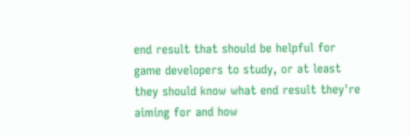end result that should be helpful for game developers to study, or at least they should know what end result they're aiming for and how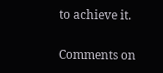to achieve it.

Comments on